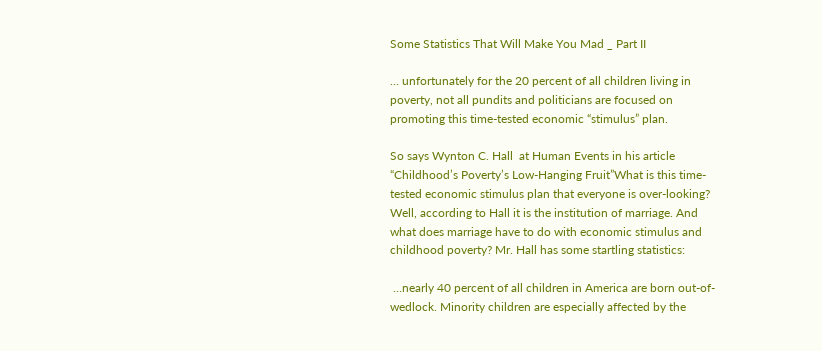Some Statistics That Will Make You Mad _ Part II

… unfortunately for the 20 percent of all children living in poverty, not all pundits and politicians are focused on promoting this time-tested economic “stimulus” plan.

So says Wynton C. Hall  at Human Events in his article “Childhood’s Poverty’s Low-Hanging Fruit”What is this time-tested economic stimulus plan that everyone is over-looking? Well, according to Hall it is the institution of marriage. And what does marriage have to do with economic stimulus and childhood poverty? Mr. Hall has some startling statistics:

 …nearly 40 percent of all children in America are born out-of-wedlock. Minority children are especially affected by the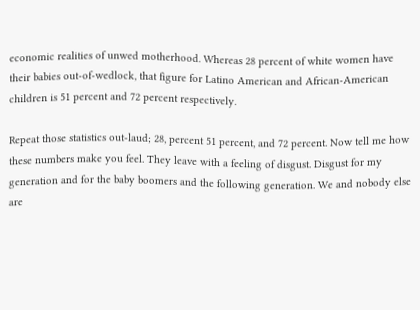economic realities of unwed motherhood. Whereas 28 percent of white women have their babies out-of-wedlock, that figure for Latino American and African-American children is 51 percent and 72 percent respectively.

Repeat those statistics out-laud; 28, percent 51 percent, and 72 percent. Now tell me how these numbers make you feel. They leave with a feeling of disgust. Disgust for my generation and for the baby boomers and the following generation. We and nobody else are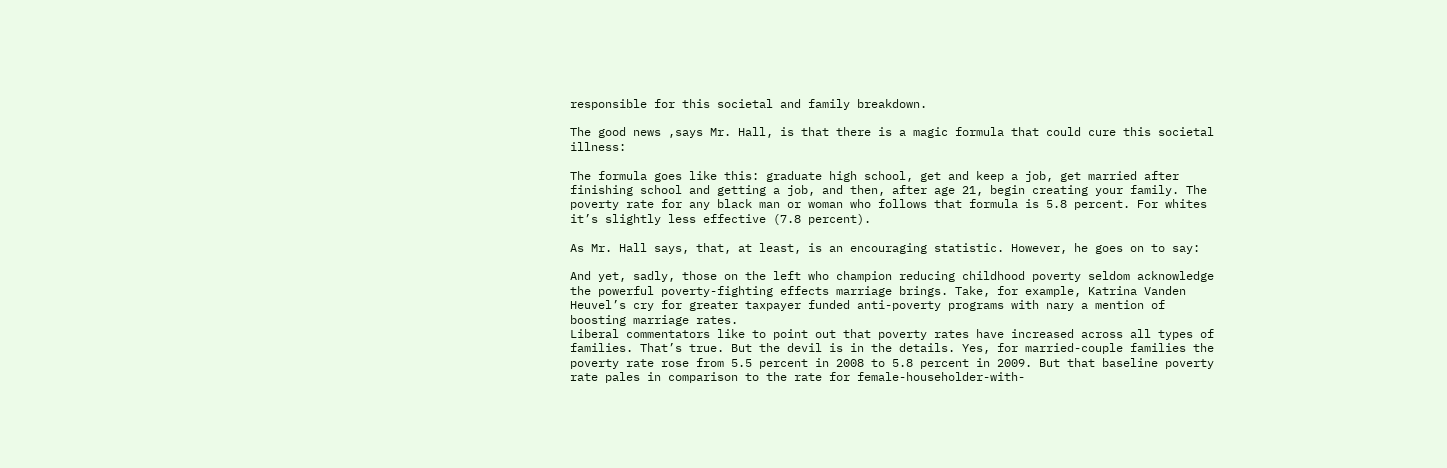responsible for this societal and family breakdown.

The good news ,says Mr. Hall, is that there is a magic formula that could cure this societal illness:

The formula goes like this: graduate high school, get and keep a job, get married after finishing school and getting a job, and then, after age 21, begin creating your family. The poverty rate for any black man or woman who follows that formula is 5.8 percent. For whites it’s slightly less effective (7.8 percent).

As Mr. Hall says, that, at least, is an encouraging statistic. However, he goes on to say:

And yet, sadly, those on the left who champion reducing childhood poverty seldom acknowledge the powerful poverty-fighting effects marriage brings. Take, for example, Katrina Vanden Heuvel’s cry for greater taxpayer funded anti-poverty programs with nary a mention of boosting marriage rates.
Liberal commentators like to point out that poverty rates have increased across all types of families. That’s true. But the devil is in the details. Yes, for married-couple families the poverty rate rose from 5.5 percent in 2008 to 5.8 percent in 2009. But that baseline poverty rate pales in comparison to the rate for female-householder-with-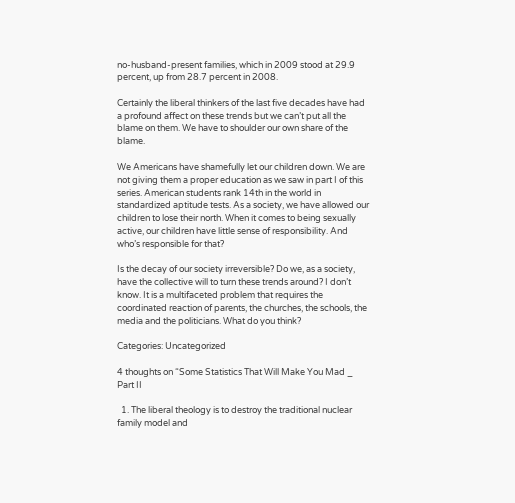no-husband-present families, which in 2009 stood at 29.9 percent, up from 28.7 percent in 2008.

Certainly the liberal thinkers of the last five decades have had a profound affect on these trends but we can’t put all the blame on them. We have to shoulder our own share of the blame.

We Americans have shamefully let our children down. We are not giving them a proper education as we saw in part I of this series. American students rank 14th in the world in standardized aptitude tests. As a society, we have allowed our children to lose their north. When it comes to being sexually active, our children have little sense of responsibility. And who’s responsible for that?

Is the decay of our society irreversible? Do we, as a society, have the collective will to turn these trends around? I don’t know. It is a multifaceted problem that requires the coordinated reaction of parents, the churches, the schools, the media and the politicians. What do you think?

Categories: Uncategorized

4 thoughts on “Some Statistics That Will Make You Mad _ Part II

  1. The liberal theology is to destroy the traditional nuclear family model and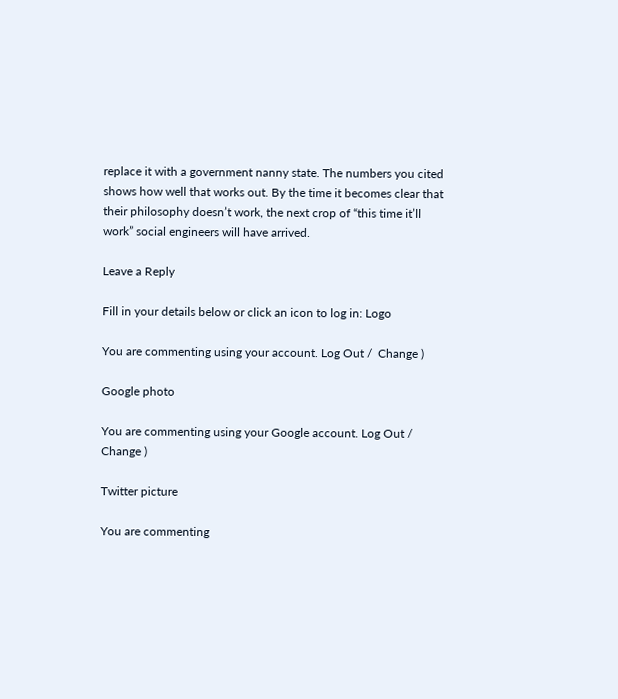replace it with a government nanny state. The numbers you cited shows how well that works out. By the time it becomes clear that their philosophy doesn’t work, the next crop of “this time it’ll work” social engineers will have arrived.

Leave a Reply

Fill in your details below or click an icon to log in: Logo

You are commenting using your account. Log Out /  Change )

Google photo

You are commenting using your Google account. Log Out /  Change )

Twitter picture

You are commenting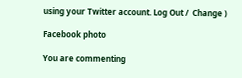using your Twitter account. Log Out /  Change )

Facebook photo

You are commenting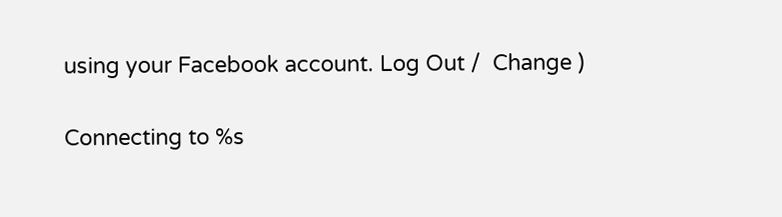using your Facebook account. Log Out /  Change )

Connecting to %s